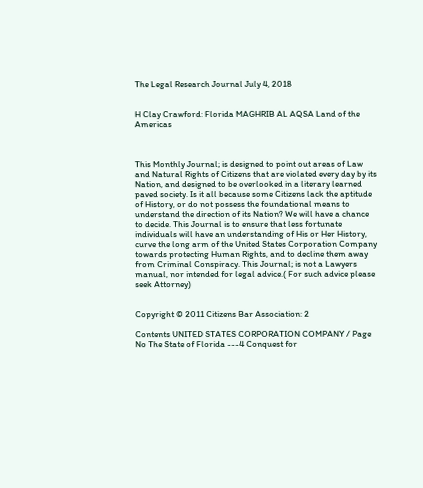The Legal Research Journal July 4, 2018


H Clay Crawford: Florida MAGHRIB AL AQSA Land of the Americas



This Monthly Journal; is designed to point out areas of Law and Natural Rights of Citizens that are violated every day by its Nation, and designed to be overlooked in a literary learned paved society. Is it all because some Citizens lack the aptitude of History, or do not possess the foundational means to understand the direction of its Nation? We will have a chance to decide. This Journal is to ensure that less fortunate individuals will have an understanding of His or Her History, curve the long arm of the United States Corporation Company towards protecting Human Rights, and to decline them away from Criminal Conspiracy. This Journal; is not a Lawyers manual, nor intended for legal advice.( For such advice please seek Attorney)


Copyright © 2011 Citizens Bar Association: 2

Contents UNITED STATES CORPORATION COMPANY / Page No The State of Florida ---4 Conquest for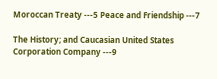Moroccan Treaty ---5 Peace and Friendship ---7

The History; and Caucasian United States Corporation Company ---9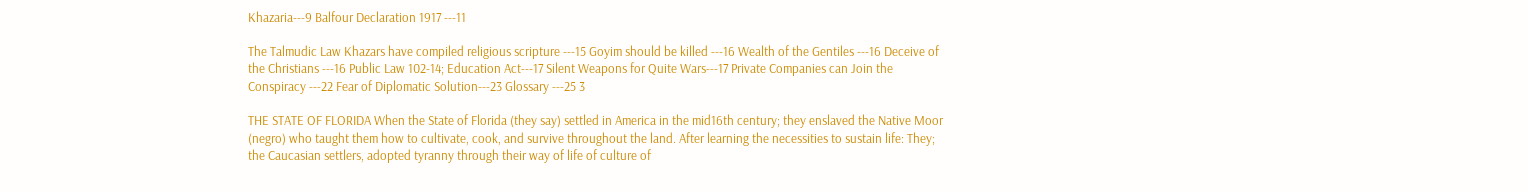Khazaria---9 Balfour Declaration 1917 ---11

The Talmudic Law Khazars have compiled religious scripture ---15 Goyim should be killed ---16 Wealth of the Gentiles ---16 Deceive of the Christians ---16 Public Law 102-14; Education Act---17 Silent Weapons for Quite Wars---17 Private Companies can Join the Conspiracy ---22 Fear of Diplomatic Solution---23 Glossary ---25 3

THE STATE OF FLORIDA When the State of Florida (they say) settled in America in the mid16th century; they enslaved the Native Moor (negro) who taught them how to cultivate, cook, and survive throughout the land. After learning the necessities to sustain life: They; the Caucasian settlers, adopted tyranny through their way of life of culture of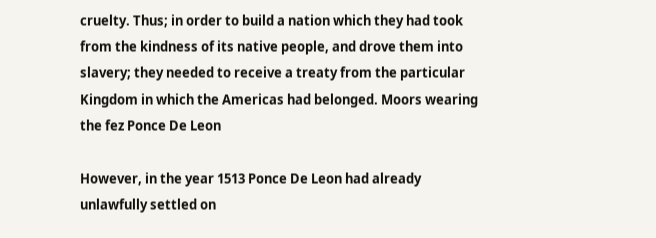cruelty. Thus; in order to build a nation which they had took from the kindness of its native people, and drove them into slavery; they needed to receive a treaty from the particular Kingdom in which the Americas had belonged. Moors wearing the fez Ponce De Leon

However, in the year 1513 Ponce De Leon had already unlawfully settled on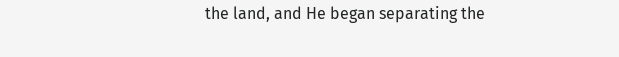the land, and He began separating the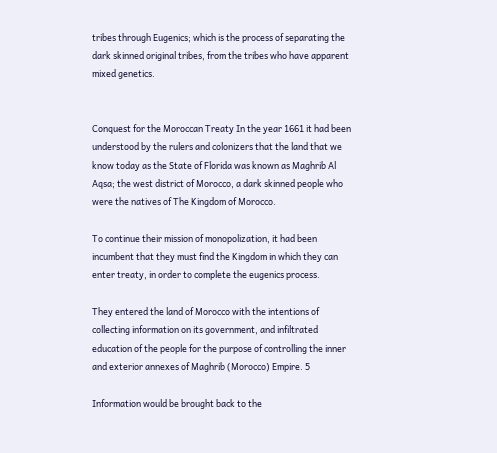tribes through Eugenics; which is the process of separating the dark skinned original tribes, from the tribes who have apparent mixed genetics.


Conquest for the Moroccan Treaty In the year 1661 it had been understood by the rulers and colonizers that the land that we know today as the State of Florida was known as Maghrib Al Aqsa; the west district of Morocco, a dark skinned people who were the natives of The Kingdom of Morocco.

To continue their mission of monopolization, it had been incumbent that they must find the Kingdom in which they can enter treaty, in order to complete the eugenics process.

They entered the land of Morocco with the intentions of collecting information on its government, and infiltrated education of the people for the purpose of controlling the inner and exterior annexes of Maghrib (Morocco) Empire. 5

Information would be brought back to the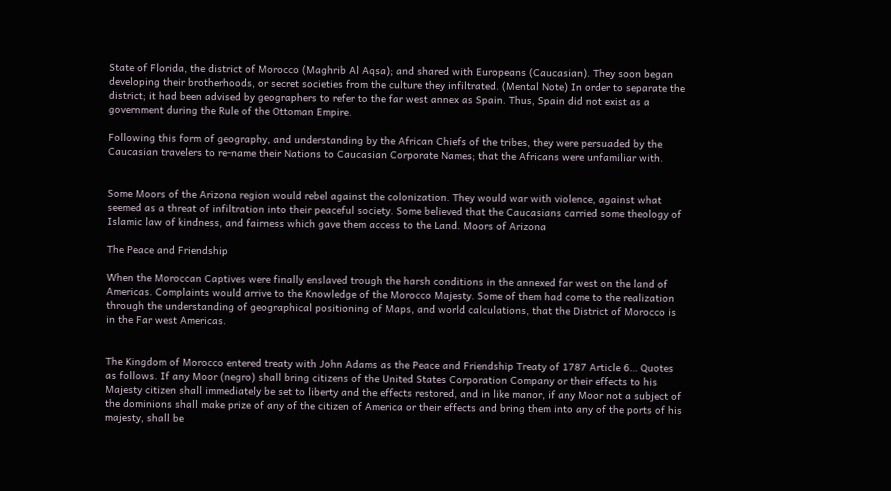State of Florida, the district of Morocco (Maghrib Al Aqsa); and shared with Europeans (Caucasian). They soon began developing their brotherhoods, or secret societies from the culture they infiltrated. (Mental Note) In order to separate the district; it had been advised by geographers to refer to the far west annex as Spain. Thus, Spain did not exist as a government during the Rule of the Ottoman Empire.

Following this form of geography, and understanding by the African Chiefs of the tribes, they were persuaded by the Caucasian travelers to re-name their Nations to Caucasian Corporate Names; that the Africans were unfamiliar with.


Some Moors of the Arizona region would rebel against the colonization. They would war with violence, against what seemed as a threat of infiltration into their peaceful society. Some believed that the Caucasians carried some theology of Islamic law of kindness, and fairness which gave them access to the Land. Moors of Arizona

The Peace and Friendship

When the Moroccan Captives were finally enslaved trough the harsh conditions in the annexed far west on the land of Americas. Complaints would arrive to the Knowledge of the Morocco Majesty. Some of them had come to the realization through the understanding of geographical positioning of Maps, and world calculations, that the District of Morocco is in the Far west Americas.


The Kingdom of Morocco entered treaty with John Adams as the Peace and Friendship Treaty of 1787 Article 6… Quotes as follows. If any Moor (negro) shall bring citizens of the United States Corporation Company or their effects to his Majesty citizen shall immediately be set to liberty and the effects restored, and in like manor, if any Moor not a subject of the dominions shall make prize of any of the citizen of America or their effects and bring them into any of the ports of his majesty, shall be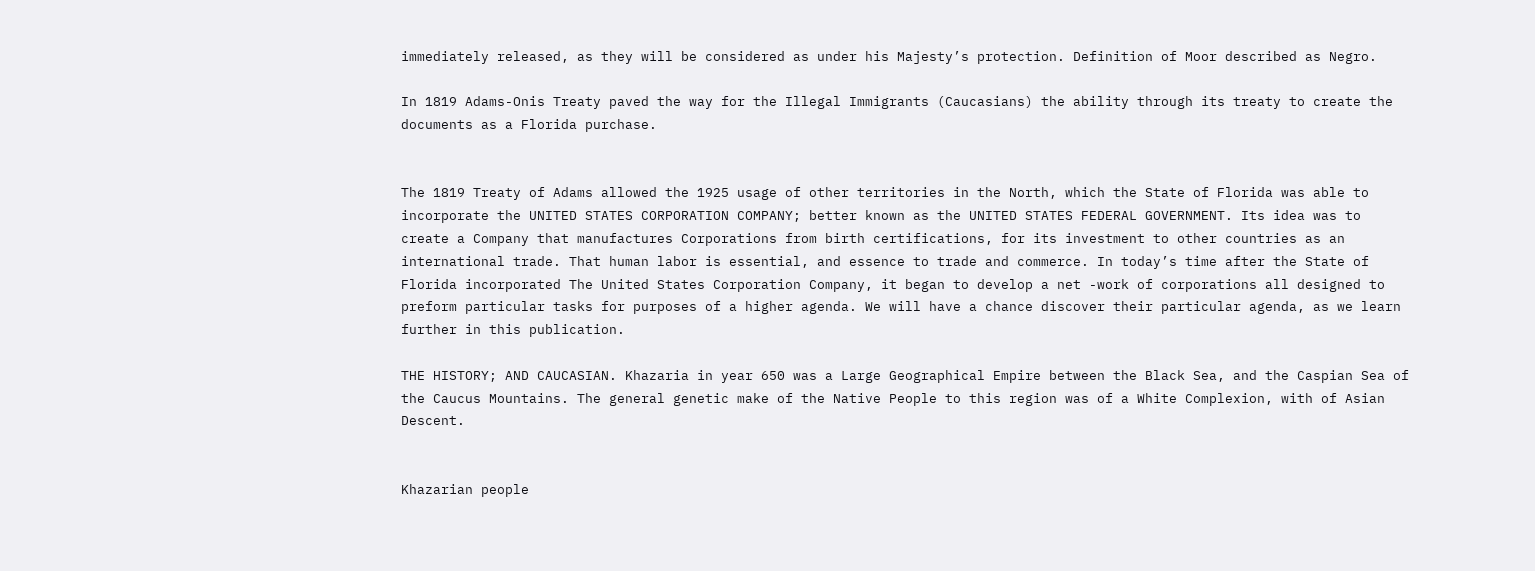immediately released, as they will be considered as under his Majesty’s protection. Definition of Moor described as Negro.

In 1819 Adams-Onis Treaty paved the way for the Illegal Immigrants (Caucasians) the ability through its treaty to create the documents as a Florida purchase.


The 1819 Treaty of Adams allowed the 1925 usage of other territories in the North, which the State of Florida was able to incorporate the UNITED STATES CORPORATION COMPANY; better known as the UNITED STATES FEDERAL GOVERNMENT. Its idea was to create a Company that manufactures Corporations from birth certifications, for its investment to other countries as an international trade. That human labor is essential, and essence to trade and commerce. In today’s time after the State of Florida incorporated The United States Corporation Company, it began to develop a net -work of corporations all designed to preform particular tasks for purposes of a higher agenda. We will have a chance discover their particular agenda, as we learn further in this publication.

THE HISTORY; AND CAUCASIAN. Khazaria in year 650 was a Large Geographical Empire between the Black Sea, and the Caspian Sea of the Caucus Mountains. The general genetic make of the Native People to this region was of a White Complexion, with of Asian Descent.


Khazarian people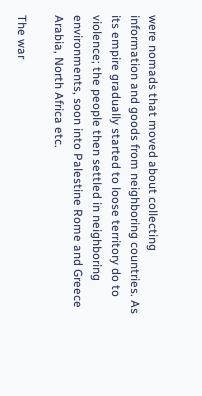were nomads that moved about collecting information and goods from neighboring countries. As its empire gradually started to loose territory do to violence; the people then settled in neighboring environments, soon into Palestine Rome and Greece Arabia, North Africa etc.

The war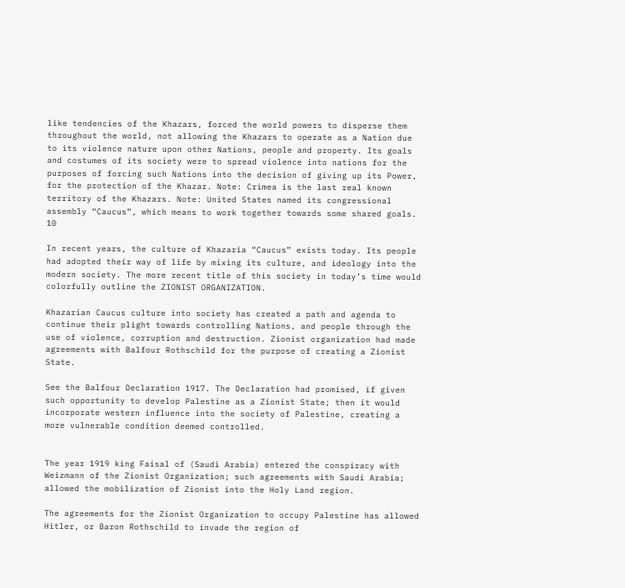like tendencies of the Khazars, forced the world powers to disperse them throughout the world, not allowing the Khazars to operate as a Nation due to its violence nature upon other Nations, people and property. Its goals and costumes of its society were to spread violence into nations for the purposes of forcing such Nations into the decision of giving up its Power, for the protection of the Khazar. Note: Crimea is the last real known territory of the Khazars. Note: United States named its congressional assembly “Caucus”, which means to work together towards some shared goals. 10

In recent years, the culture of Khazaria “Caucus” exists today. Its people had adopted their way of life by mixing its culture, and ideology into the modern society. The more recent title of this society in today’s time would colorfully outline the ZIONIST ORGANIZATION.

Khazarian Caucus culture into society has created a path and agenda to continue their plight towards controlling Nations, and people through the use of violence, corruption and destruction. Zionist organization had made agreements with Balfour Rothschild for the purpose of creating a Zionist State.

See the Balfour Declaration 1917. The Declaration had promised, if given such opportunity to develop Palestine as a Zionist State; then it would incorporate western influence into the society of Palestine, creating a more vulnerable condition deemed controlled.


The year 1919 king Faisal of (Saudi Arabia) entered the conspiracy with Weizmann of the Zionist Organization; such agreements with Saudi Arabia; allowed the mobilization of Zionist into the Holy Land region.

The agreements for the Zionist Organization to occupy Palestine has allowed Hitler, or Baron Rothschild to invade the region of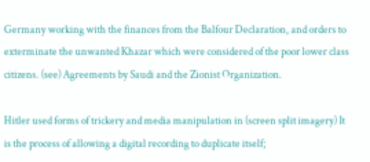Germany working with the finances from the Balfour Declaration, and orders to exterminate the unwanted Khazar which were considered of the poor lower class citizens. (see) Agreements by Saudi and the Zionist Organization.

Hitler used forms of trickery and media manipulation in (screen split imagery) It is the process of allowing a digital recording to duplicate itself;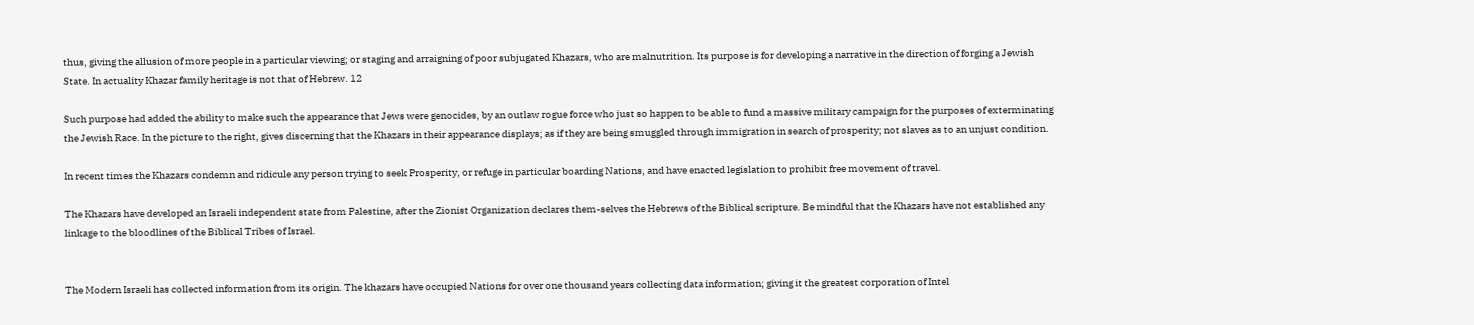thus, giving the allusion of more people in a particular viewing; or staging and arraigning of poor subjugated Khazars, who are malnutrition. Its purpose is for developing a narrative in the direction of forging a Jewish State. In actuality Khazar family heritage is not that of Hebrew. 12

Such purpose had added the ability to make such the appearance that Jews were genocides, by an outlaw rogue force who just so happen to be able to fund a massive military campaign for the purposes of exterminating the Jewish Race. In the picture to the right, gives discerning that the Khazars in their appearance displays; as if they are being smuggled through immigration in search of prosperity; not slaves as to an unjust condition.

In recent times the Khazars condemn and ridicule any person trying to seek Prosperity, or refuge in particular boarding Nations, and have enacted legislation to prohibit free movement of travel.

The Khazars have developed an Israeli independent state from Palestine, after the Zionist Organization declares them-selves the Hebrews of the Biblical scripture. Be mindful that the Khazars have not established any linkage to the bloodlines of the Biblical Tribes of Israel.


The Modern Israeli has collected information from its origin. The khazars have occupied Nations for over one thousand years collecting data information; giving it the greatest corporation of Intel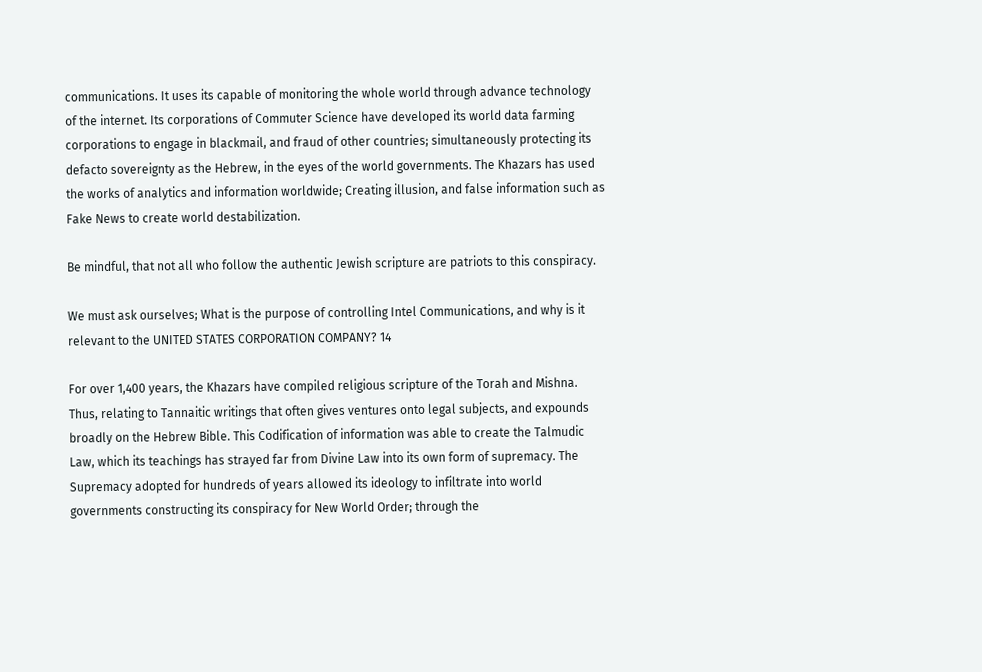communications. It uses its capable of monitoring the whole world through advance technology of the internet. Its corporations of Commuter Science have developed its world data farming corporations to engage in blackmail, and fraud of other countries; simultaneously protecting its defacto sovereignty as the Hebrew, in the eyes of the world governments. The Khazars has used the works of analytics and information worldwide; Creating illusion, and false information such as Fake News to create world destabilization.

Be mindful, that not all who follow the authentic Jewish scripture are patriots to this conspiracy.

We must ask ourselves; What is the purpose of controlling Intel Communications, and why is it relevant to the UNITED STATES CORPORATION COMPANY? 14

For over 1,400 years, the Khazars have compiled religious scripture of the Torah and Mishna. Thus, relating to Tannaitic writings that often gives ventures onto legal subjects, and expounds broadly on the Hebrew Bible. This Codification of information was able to create the Talmudic Law, which its teachings has strayed far from Divine Law into its own form of supremacy. The Supremacy adopted for hundreds of years allowed its ideology to infiltrate into world governments constructing its conspiracy for New World Order; through the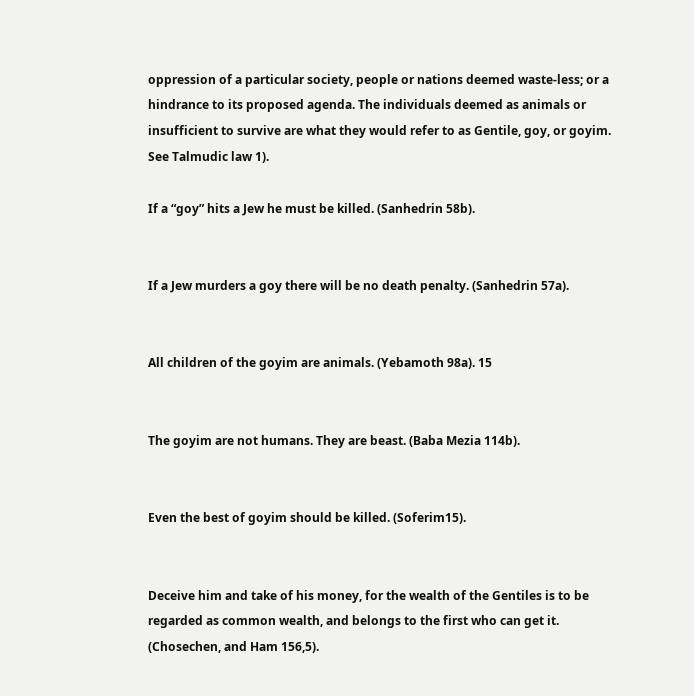oppression of a particular society, people or nations deemed waste-less; or a hindrance to its proposed agenda. The individuals deemed as animals or insufficient to survive are what they would refer to as Gentile, goy, or goyim. See Talmudic law 1).

If a “goy” hits a Jew he must be killed. (Sanhedrin 58b).


If a Jew murders a goy there will be no death penalty. (Sanhedrin 57a).


All children of the goyim are animals. (Yebamoth 98a). 15


The goyim are not humans. They are beast. (Baba Mezia 114b).


Even the best of goyim should be killed. (Soferim15).


Deceive him and take of his money, for the wealth of the Gentiles is to be regarded as common wealth, and belongs to the first who can get it. (Chosechen, and Ham 156,5).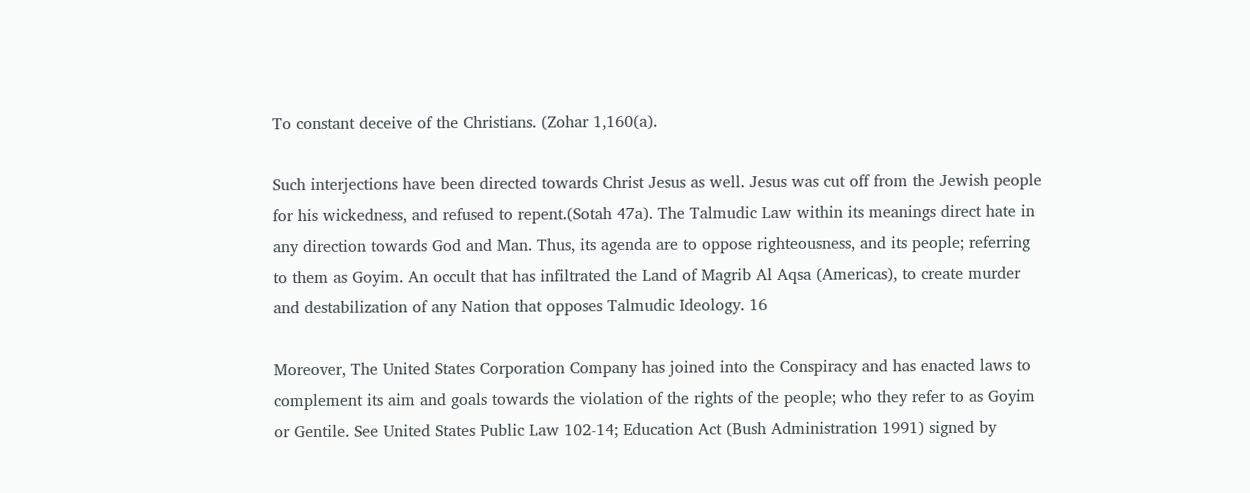To constant deceive of the Christians. (Zohar 1,160(a).

Such interjections have been directed towards Christ Jesus as well. Jesus was cut off from the Jewish people for his wickedness, and refused to repent.(Sotah 47a). The Talmudic Law within its meanings direct hate in any direction towards God and Man. Thus, its agenda are to oppose righteousness, and its people; referring to them as Goyim. An occult that has infiltrated the Land of Magrib Al Aqsa (Americas), to create murder and destabilization of any Nation that opposes Talmudic Ideology. 16

Moreover, The United States Corporation Company has joined into the Conspiracy and has enacted laws to complement its aim and goals towards the violation of the rights of the people; who they refer to as Goyim or Gentile. See United States Public Law 102-14; Education Act (Bush Administration 1991) signed by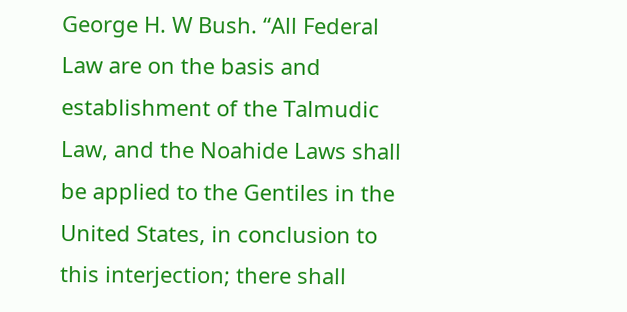George H. W Bush. “All Federal Law are on the basis and establishment of the Talmudic Law, and the Noahide Laws shall be applied to the Gentiles in the United States, in conclusion to this interjection; there shall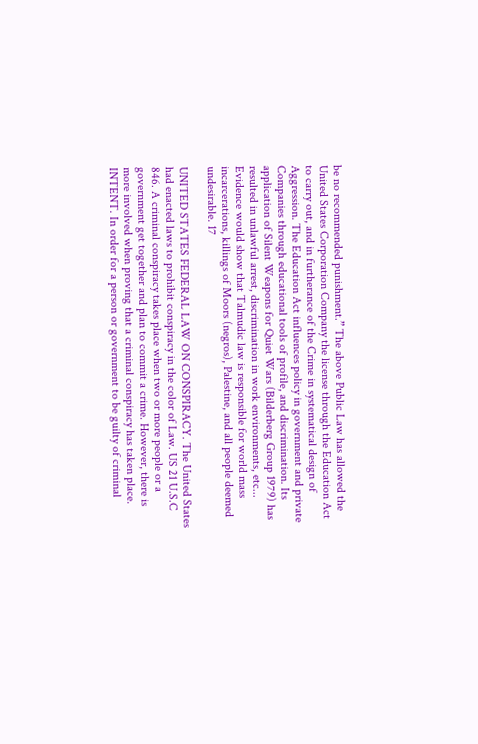be no recommended punishment.” The above Public Law has allowed the United States Corporation Company the license through the Education Act to carry out, and in furtherance of the Crime in systematical design of Aggression. The Education Act influences policy in government and private Companies through educational tools of profile, and discrimination. Its application of Silent Weapons for Quiet Wars (Bilderberg Group 1979) has resulted in unlawful arrest, discrimination in work environments, etc... Evidence would show that Talmudic law is responsible for world mass incarcerations, killings of Moors (negros), Palestine, and all people deemed undesirable. 17

UNITED STATES FEDERAL LAW ON CONSPIRACY. The United States had enacted laws to prohibit conspiracy in the color of Law. US 21 U.S.C 846. A criminal conspiracy takes place when two or more people or a government get together and plan to commit a crime. However, there is more involved when proving that a criminal conspiracy has taken place. INTENT. In order for a person or government to be guilty of criminal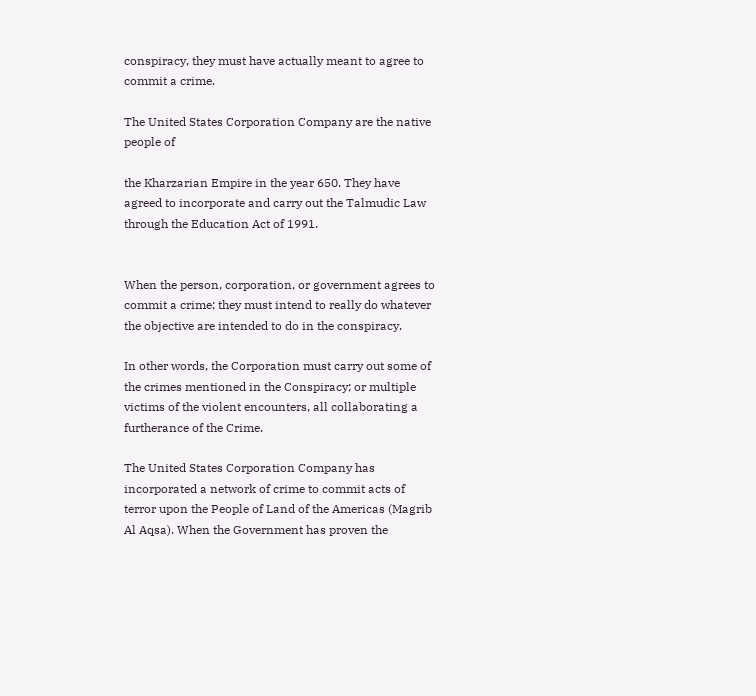conspiracy, they must have actually meant to agree to commit a crime.

The United States Corporation Company are the native people of

the Kharzarian Empire in the year 650. They have agreed to incorporate and carry out the Talmudic Law through the Education Act of 1991.


When the person, corporation, or government agrees to commit a crime; they must intend to really do whatever the objective are intended to do in the conspiracy.

In other words, the Corporation must carry out some of the crimes mentioned in the Conspiracy; or multiple victims of the violent encounters, all collaborating a furtherance of the Crime.

The United States Corporation Company has incorporated a network of crime to commit acts of terror upon the People of Land of the Americas (Magrib Al Aqsa). When the Government has proven the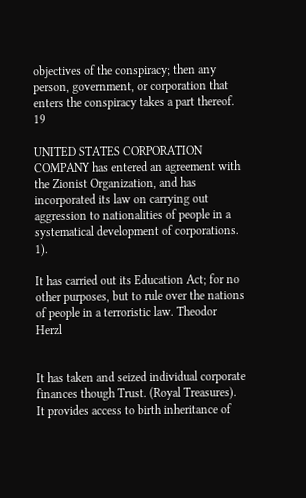objectives of the conspiracy; then any person, government, or corporation that enters the conspiracy takes a part thereof. 19

UNITED STATES CORPORATION COMPANY has entered an agreement with the Zionist Organization, and has incorporated its law on carrying out aggression to nationalities of people in a systematical development of corporations. 1).

It has carried out its Education Act; for no other purposes, but to rule over the nations of people in a terroristic law. Theodor Herzl


It has taken and seized individual corporate finances though Trust. (Royal Treasures). It provides access to birth inheritance of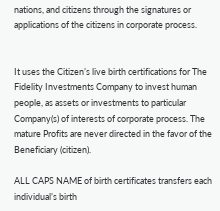nations, and citizens through the signatures or applications of the citizens in corporate process.


It uses the Citizen’s live birth certifications for The Fidelity Investments Company to invest human people, as assets or investments to particular Company(s) of interests of corporate process. The mature Profits are never directed in the favor of the Beneficiary (citizen).

ALL CAPS NAME of birth certificates transfers each individual’s birth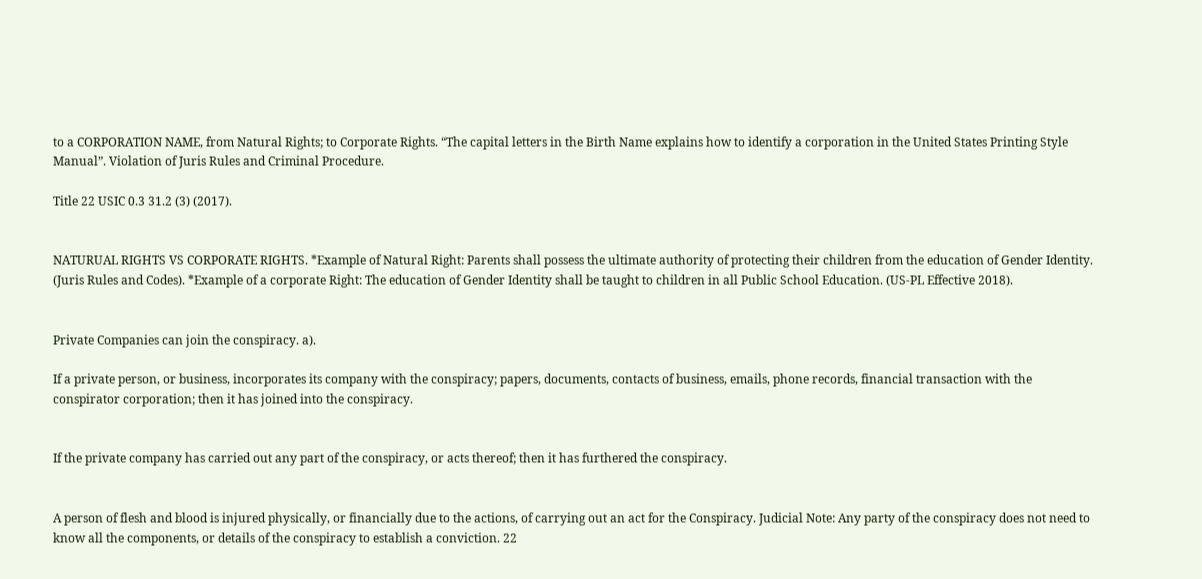to a CORPORATION NAME, from Natural Rights; to Corporate Rights. “The capital letters in the Birth Name explains how to identify a corporation in the United States Printing Style Manual”. Violation of Juris Rules and Criminal Procedure.

Title 22 USIC 0.3 31.2 (3) (2017).


NATURUAL RIGHTS VS CORPORATE RIGHTS. *Example of Natural Right: Parents shall possess the ultimate authority of protecting their children from the education of Gender Identity. (Juris Rules and Codes). *Example of a corporate Right: The education of Gender Identity shall be taught to children in all Public School Education. (US-PL Effective 2018).


Private Companies can join the conspiracy. a).

If a private person, or business, incorporates its company with the conspiracy; papers, documents, contacts of business, emails, phone records, financial transaction with the conspirator corporation; then it has joined into the conspiracy.


If the private company has carried out any part of the conspiracy, or acts thereof; then it has furthered the conspiracy.


A person of flesh and blood is injured physically, or financially due to the actions, of carrying out an act for the Conspiracy. Judicial Note: Any party of the conspiracy does not need to know all the components, or details of the conspiracy to establish a conviction. 22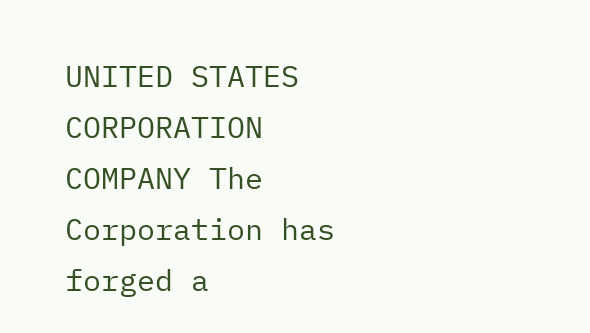UNITED STATES CORPORATION COMPANY The Corporation has forged a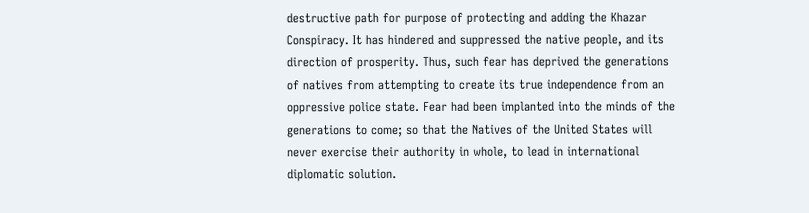destructive path for purpose of protecting and adding the Khazar Conspiracy. It has hindered and suppressed the native people, and its direction of prosperity. Thus, such fear has deprived the generations of natives from attempting to create its true independence from an oppressive police state. Fear had been implanted into the minds of the generations to come; so that the Natives of the United States will never exercise their authority in whole, to lead in international diplomatic solution.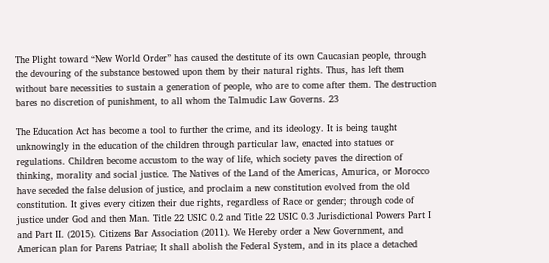The Plight toward “New World Order” has caused the destitute of its own Caucasian people, through the devouring of the substance bestowed upon them by their natural rights. Thus, has left them without bare necessities to sustain a generation of people, who are to come after them. The destruction bares no discretion of punishment, to all whom the Talmudic Law Governs. 23

The Education Act has become a tool to further the crime, and its ideology. It is being taught unknowingly in the education of the children through particular law, enacted into statues or regulations. Children become accustom to the way of life, which society paves the direction of thinking, morality and social justice. The Natives of the Land of the Americas, Amurica, or Morocco have seceded the false delusion of justice, and proclaim a new constitution evolved from the old constitution. It gives every citizen their due rights, regardless of Race or gender; through code of justice under God and then Man. Title 22 USIC 0.2 and Title 22 USIC 0.3 Jurisdictional Powers Part I and Part II. (2015). Citizens Bar Association (2011). We Hereby order a New Government, and American plan for Parens Patriae; It shall abolish the Federal System, and in its place a detached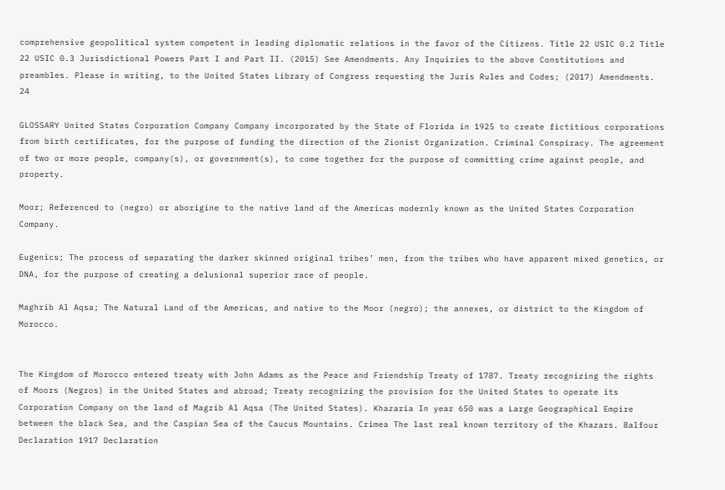comprehensive geopolitical system competent in leading diplomatic relations in the favor of the Citizens. Title 22 USIC 0.2 Title 22 USIC 0.3 Jurisdictional Powers Part I and Part II. (2015) See Amendments. Any Inquiries to the above Constitutions and preambles. Please in writing, to the United States Library of Congress requesting the Juris Rules and Codes; (2017) Amendments. 24

GLOSSARY United States Corporation Company Company incorporated by the State of Florida in 1925 to create fictitious corporations from birth certificates, for the purpose of funding the direction of the Zionist Organization. Criminal Conspiracy. The agreement of two or more people, company(s), or government(s), to come together for the purpose of committing crime against people, and property.

Moor; Referenced to (negro) or aborigine to the native land of the Americas modernly known as the United States Corporation Company.

Eugenics; The process of separating the darker skinned original tribes’ men, from the tribes who have apparent mixed genetics, or DNA, for the purpose of creating a delusional superior race of people.

Maghrib Al Aqsa; The Natural Land of the Americas, and native to the Moor (negro); the annexes, or district to the Kingdom of Morocco.


The Kingdom of Morocco entered treaty with John Adams as the Peace and Friendship Treaty of 1787. Treaty recognizing the rights of Moors (Negros) in the United States and abroad; Treaty recognizing the provision for the United States to operate its Corporation Company on the land of Magrib Al Aqsa (The United States). Khazaria In year 650 was a Large Geographical Empire between the black Sea, and the Caspian Sea of the Caucus Mountains. Crimea The last real known territory of the Khazars. Balfour Declaration 1917 Declaration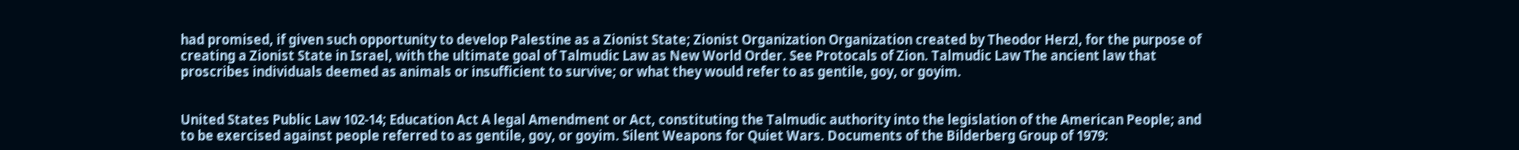had promised, if given such opportunity to develop Palestine as a Zionist State; Zionist Organization Organization created by Theodor Herzl, for the purpose of creating a Zionist State in Israel, with the ultimate goal of Talmudic Law as New World Order. See Protocals of Zion. Talmudic Law The ancient law that proscribes individuals deemed as animals or insufficient to survive; or what they would refer to as gentile, goy, or goyim.


United States Public Law 102-14; Education Act A legal Amendment or Act, constituting the Talmudic authority into the legislation of the American People; and to be exercised against people referred to as gentile, goy, or goyim. Silent Weapons for Quiet Wars. Documents of the Bilderberg Group of 1979: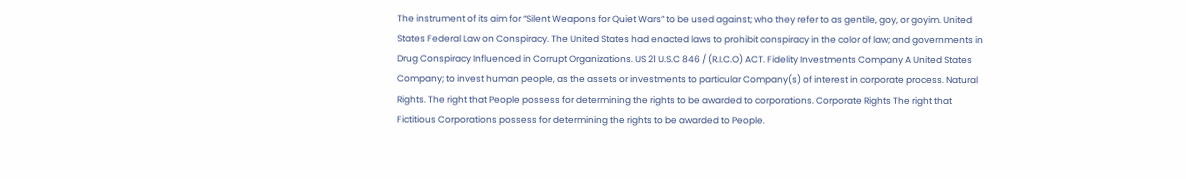The instrument of its aim for “Silent Weapons for Quiet Wars” to be used against; who they refer to as gentile, goy, or goyim. United States Federal Law on Conspiracy. The United States had enacted laws to prohibit conspiracy in the color of law; and governments in Drug Conspiracy Influenced in Corrupt Organizations. US 21 U.S.C 846 / (R.I.C.O) ACT. Fidelity Investments Company A United States Company; to invest human people, as the assets or investments to particular Company(s) of interest in corporate process. Natural Rights. The right that People possess for determining the rights to be awarded to corporations. Corporate Rights The right that Fictitious Corporations possess for determining the rights to be awarded to People.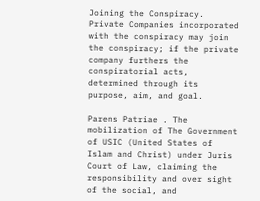Joining the Conspiracy. Private Companies incorporated with the conspiracy may join the conspiracy; if the private company furthers the conspiratorial acts, determined through its purpose, aim, and goal.

Parens Patriae . The mobilization of The Government of USIC (United States of Islam and Christ) under Juris Court of Law, claiming the responsibility and over sight of the social, and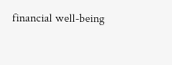financial well-being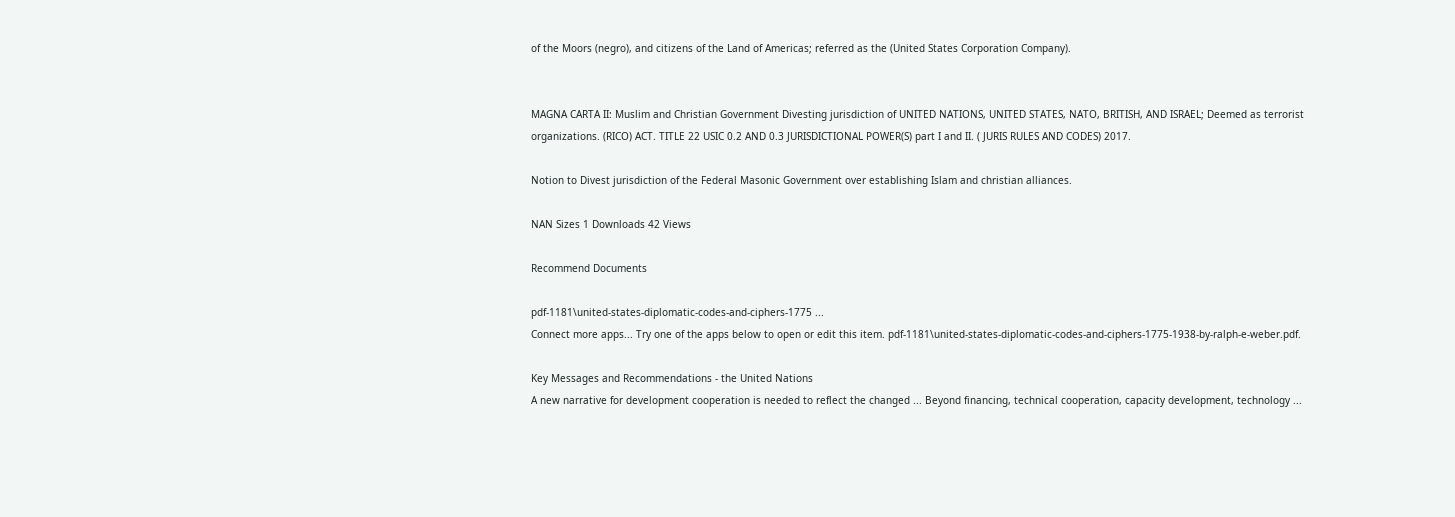of the Moors (negro), and citizens of the Land of Americas; referred as the (United States Corporation Company).


MAGNA CARTA II: Muslim and Christian Government Divesting jurisdiction of UNITED NATIONS, UNITED STATES, NATO, BRITISH, AND ISRAEL; Deemed as terrorist organizations. (RICO) ACT. TITLE 22 USIC 0.2 AND 0.3 JURISDICTIONAL POWER(S) part I and II. ( JURIS RULES AND CODES) 2017.

Notion to Divest jurisdiction of the Federal Masonic Government over establishing Islam and christian alliances.

NAN Sizes 1 Downloads 42 Views

Recommend Documents

pdf-1181\united-states-diplomatic-codes-and-ciphers-1775 ...
Connect more apps... Try one of the apps below to open or edit this item. pdf-1181\united-states-diplomatic-codes-and-ciphers-1775-1938-by-ralph-e-weber.pdf.

Key Messages and Recommendations - the United Nations
A new narrative for development cooperation is needed to reflect the changed ... Beyond financing, technical cooperation, capacity development, technology ...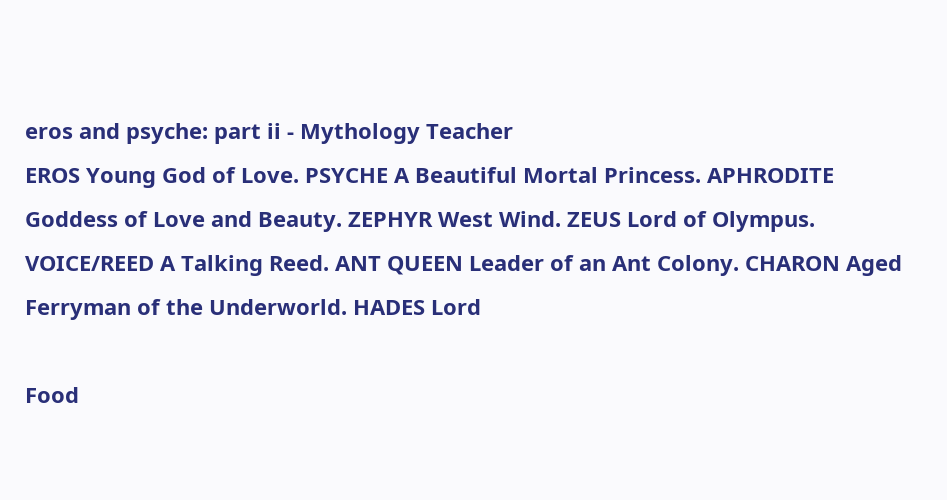eros and psyche: part ii - Mythology Teacher
EROS Young God of Love. PSYCHE A Beautiful Mortal Princess. APHRODITE Goddess of Love and Beauty. ZEPHYR West Wind. ZEUS Lord of Olympus. VOICE/REED A Talking Reed. ANT QUEEN Leader of an Ant Colony. CHARON Aged Ferryman of the Underworld. HADES Lord

Food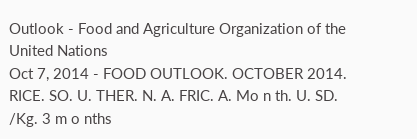Outlook - Food and Agriculture Organization of the United Nations
Oct 7, 2014 - FOOD OUTLOOK. OCTOBER 2014. RICE. SO. U. THER. N. A. FRIC. A. Mo n th. U. SD. /Kg. 3 m o nths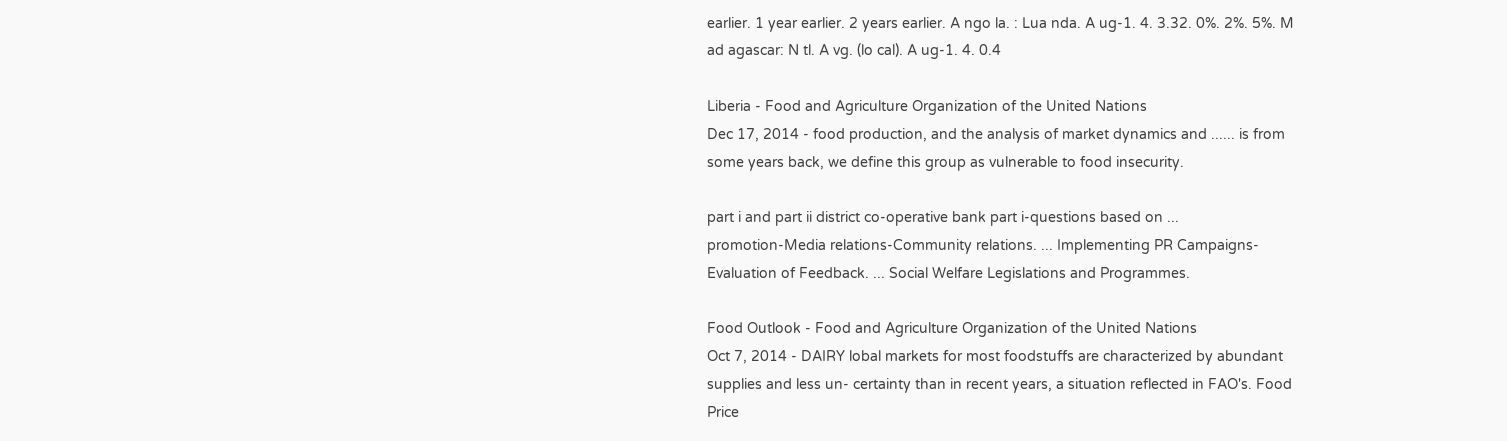earlier. 1 year earlier. 2 years earlier. A ngo la. : Lua nda. A ug-1. 4. 3.32. 0%. 2%. 5%. M ad agascar: N tl. A vg. (lo cal). A ug-1. 4. 0.4

Liberia - Food and Agriculture Organization of the United Nations
Dec 17, 2014 - food production, and the analysis of market dynamics and ...... is from some years back, we define this group as vulnerable to food insecurity.

part i and part ii district co-operative bank part i-questions based on ...
promotion-Media relations-Community relations. ... Implementing PR Campaigns-Evaluation of Feedback. ... Social Welfare Legislations and Programmes.

Food Outlook - Food and Agriculture Organization of the United Nations
Oct 7, 2014 - DAIRY lobal markets for most foodstuffs are characterized by abundant supplies and less un- certainty than in recent years, a situation reflected in FAO's. Food Price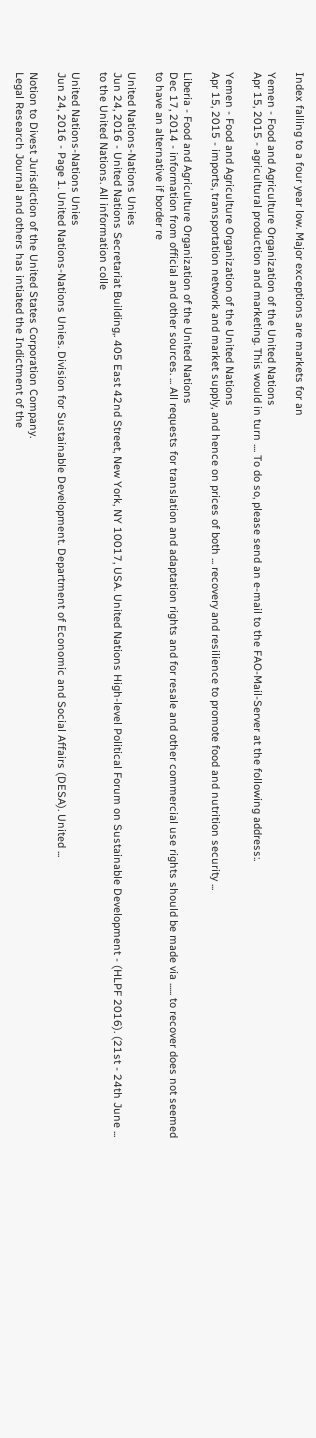Index falling to a four year low. Major exceptions are markets for an

Yemen - Food and Agriculture Organization of the United Nations
Apr 15, 2015 - agricultural production and marketing. This would in turn .... To do so, please send an e-mail to the FAO-Mail-Server at the following address:.

Yemen - Food and Agriculture Organization of the United Nations
Apr 15, 2015 - imports, transportation network and market supply, and hence on prices of both ... recovery and resilience to promote food and nutrition security ...

Liberia - Food and Agriculture Organization of the United Nations
Dec 17, 2014 - information from official and other sources. ... All requests for translation and adaptation rights and for resale and other commercial use rights should be made via ...... to recover does not seemed to have an alternative if border re

United Nations-Nations Unies
Jun 24, 2016 - United Nations Secretariat Building,. 405 East 42nd Street, New York, NY 10017, USA. United Nations High-level Political Forum on Sustainable Development - (HLPF 2016). (21st - 24th June ... to the United Nations. All information colle

United Nations-Nations Unies
Jun 24, 2016 - Page 1. United Nations-Nations Unies. Division for Sustainable Development. Department of Economic and Social Affairs (DESA). United ...

Notion to Divest Jurisdiction of the United States Corporation Company.
Legal Research Journal and others has intiated the Indictment of the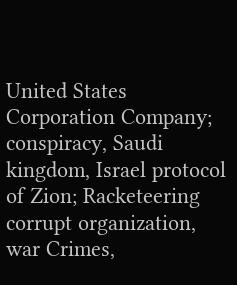United States Corporation Company; conspiracy, Saudi kingdom, Israel protocol of Zion; Racketeering corrupt organization, war Crimes,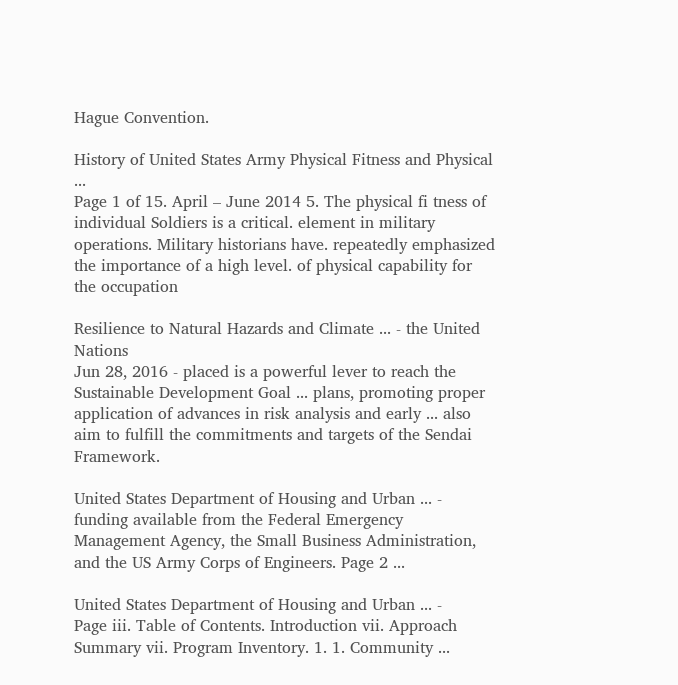Hague Convention.

History of United States Army Physical Fitness and Physical ...
Page 1 of 15. April – June 2014 5. The physical fi tness of individual Soldiers is a critical. element in military operations. Military historians have. repeatedly emphasized the importance of a high level. of physical capability for the occupation

Resilience to Natural Hazards and Climate ... - the United Nations
Jun 28, 2016 - placed is a powerful lever to reach the Sustainable Development Goal ... plans, promoting proper application of advances in risk analysis and early ... also aim to fulfill the commitments and targets of the Sendai Framework.

United States Department of Housing and Urban ... -
funding available from the Federal Emergency Management Agency, the Small Business Administration, and the US Army Corps of Engineers. Page 2 ...

United States Department of Housing and Urban ... -
Page iii. Table of Contents. Introduction vii. Approach Summary vii. Program Inventory. 1. 1. Community ...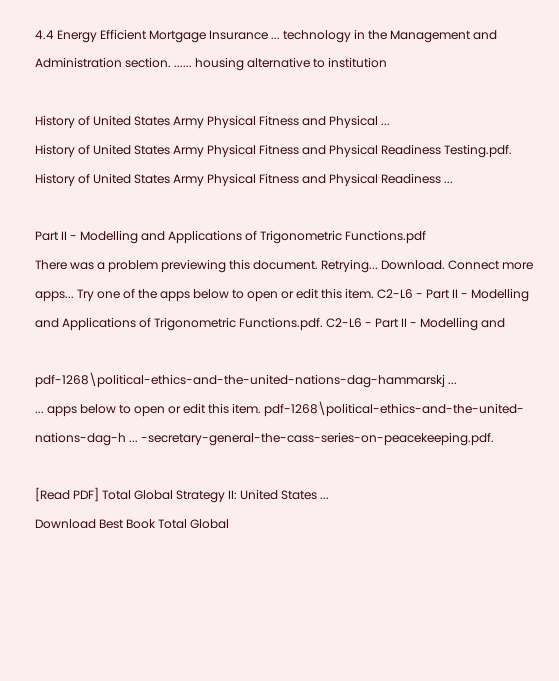4.4 Energy Efficient Mortgage Insurance ... technology in the Management and Administration section. ...... housing alternative to institution

History of United States Army Physical Fitness and Physical ...
History of United States Army Physical Fitness and Physical Readiness Testing.pdf. History of United States Army Physical Fitness and Physical Readiness ...

Part II - Modelling and Applications of Trigonometric Functions.pdf
There was a problem previewing this document. Retrying... Download. Connect more apps... Try one of the apps below to open or edit this item. C2-L6 - Part II - Modelling and Applications of Trigonometric Functions.pdf. C2-L6 - Part II - Modelling and

pdf-1268\political-ethics-and-the-united-nations-dag-hammarskj ...
... apps below to open or edit this item. pdf-1268\political-ethics-and-the-united-nations-dag-h ... -secretary-general-the-cass-series-on-peacekeeping.pdf.

[Read PDF] Total Global Strategy II: United States ...
Download Best Book Total Global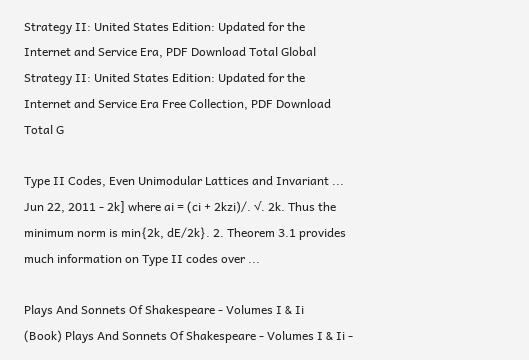Strategy II: United States Edition: Updated for the Internet and Service Era, PDF Download Total Global Strategy II: United States Edition: Updated for the Internet and Service Era Free Collection, PDF Download Total G

Type II Codes, Even Unimodular Lattices and Invariant ...
Jun 22, 2011 - 2k] where ai = (ci + 2kzi)/. √. 2k. Thus the minimum norm is min{2k, dE/2k}. 2. Theorem 3.1 provides much information on Type II codes over ...

Plays And Sonnets Of Shakespeare - Volumes I & Ii
(Book) Plays And Sonnets Of Shakespeare - Volumes I & Ii -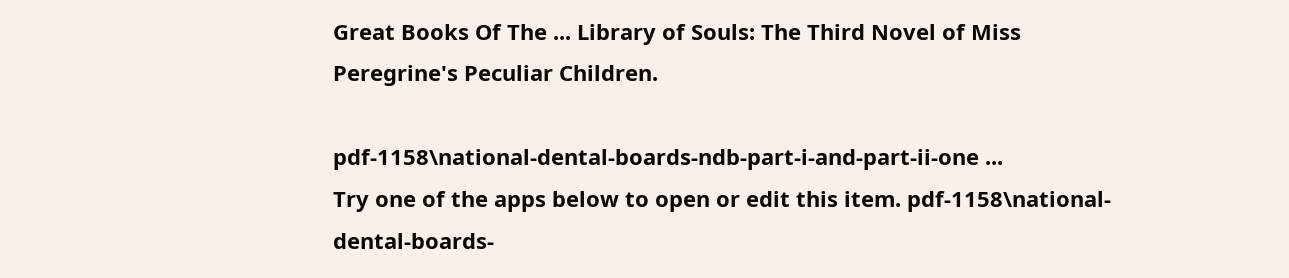Great Books Of The ... Library of Souls: The Third Novel of Miss Peregrine's Peculiar Children.

pdf-1158\national-dental-boards-ndb-part-i-and-part-ii-one ...
Try one of the apps below to open or edit this item. pdf-1158\national-dental-boards-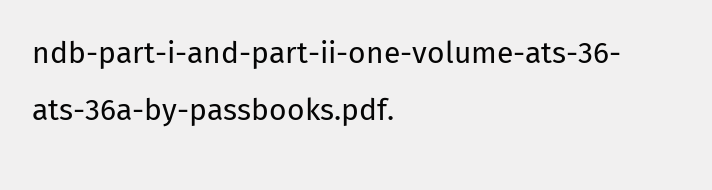ndb-part-i-and-part-ii-one-volume-ats-36-ats-36a-by-passbooks.pdf.